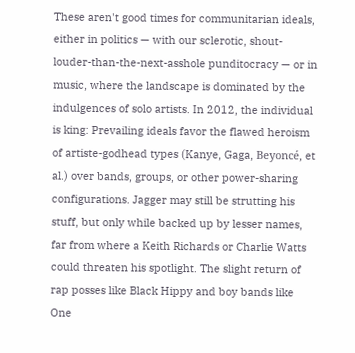These aren't good times for communitarian ideals, either in politics — with our sclerotic, shout-louder-than-the-next-asshole punditocracy — or in music, where the landscape is dominated by the indulgences of solo artists. In 2012, the individual is king: Prevailing ideals favor the flawed heroism of artiste-godhead types (Kanye, Gaga, Beyoncé, et al.) over bands, groups, or other power-sharing configurations. Jagger may still be strutting his stuff, but only while backed up by lesser names, far from where a Keith Richards or Charlie Watts could threaten his spotlight. The slight return of rap posses like Black Hippy and boy bands like One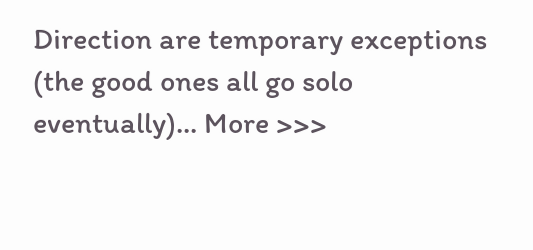Direction are temporary exceptions (the good ones all go solo eventually)... More >>>